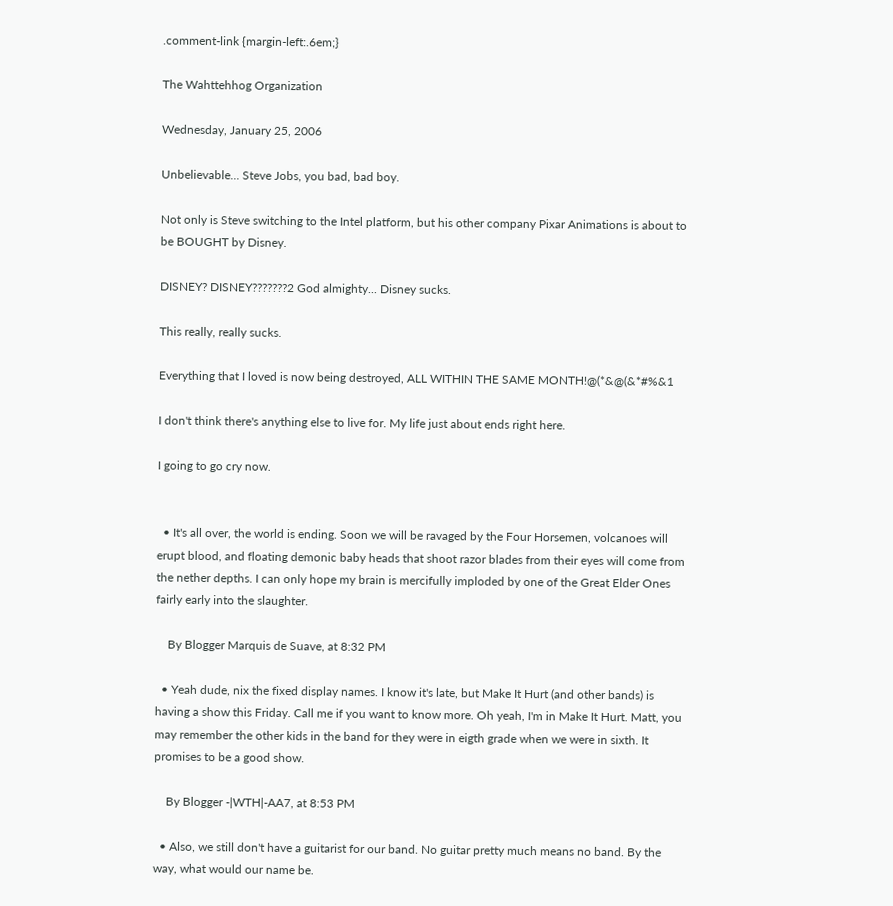.comment-link {margin-left:.6em;}

The Wahttehhog Organization

Wednesday, January 25, 2006

Unbelievable... Steve Jobs, you bad, bad boy.

Not only is Steve switching to the Intel platform, but his other company Pixar Animations is about to be BOUGHT by Disney.

DISNEY? DISNEY???????2 God almighty... Disney sucks.

This really, really sucks.

Everything that I loved is now being destroyed, ALL WITHIN THE SAME MONTH!@(*&@(&*#%&1

I don't think there's anything else to live for. My life just about ends right here.

I going to go cry now.


  • It's all over, the world is ending. Soon we will be ravaged by the Four Horsemen, volcanoes will erupt blood, and floating demonic baby heads that shoot razor blades from their eyes will come from the nether depths. I can only hope my brain is mercifully imploded by one of the Great Elder Ones fairly early into the slaughter.

    By Blogger Marquis de Suave, at 8:32 PM

  • Yeah dude, nix the fixed display names. I know it's late, but Make It Hurt (and other bands) is having a show this Friday. Call me if you want to know more. Oh yeah, I'm in Make It Hurt. Matt, you may remember the other kids in the band for they were in eigth grade when we were in sixth. It promises to be a good show.

    By Blogger -|WTH|-AA7, at 8:53 PM

  • Also, we still don't have a guitarist for our band. No guitar pretty much means no band. By the way, what would our name be.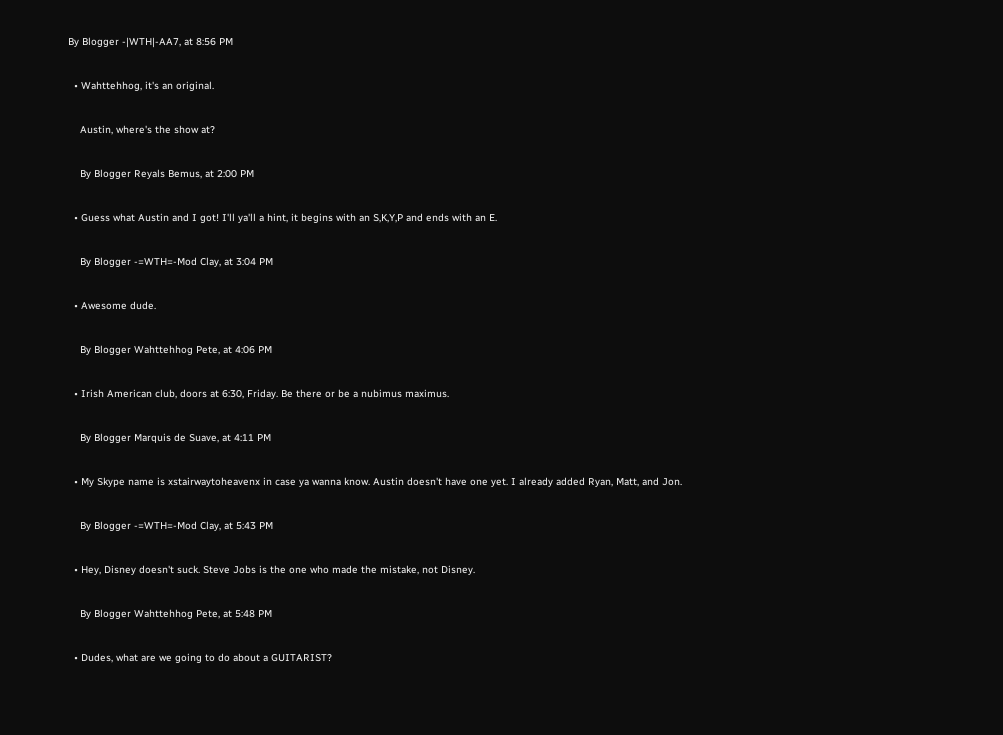By Blogger -|WTH|-AA7, at 8:56 PM

  • Wahttehhog, it's an original.

    Austin, where's the show at?

    By Blogger Reyals Bemus, at 2:00 PM

  • Guess what Austin and I got! I'll ya'll a hint, it begins with an S,K,Y,P and ends with an E.

    By Blogger -=WTH=-Mod Clay, at 3:04 PM

  • Awesome dude.

    By Blogger Wahttehhog Pete, at 4:06 PM

  • Irish American club, doors at 6:30, Friday. Be there or be a nubimus maximus.

    By Blogger Marquis de Suave, at 4:11 PM

  • My Skype name is xstairwaytoheavenx in case ya wanna know. Austin doesn't have one yet. I already added Ryan, Matt, and Jon.

    By Blogger -=WTH=-Mod Clay, at 5:43 PM

  • Hey, Disney doesn't suck. Steve Jobs is the one who made the mistake, not Disney.

    By Blogger Wahttehhog Pete, at 5:48 PM

  • Dudes, what are we going to do about a GUITARIST?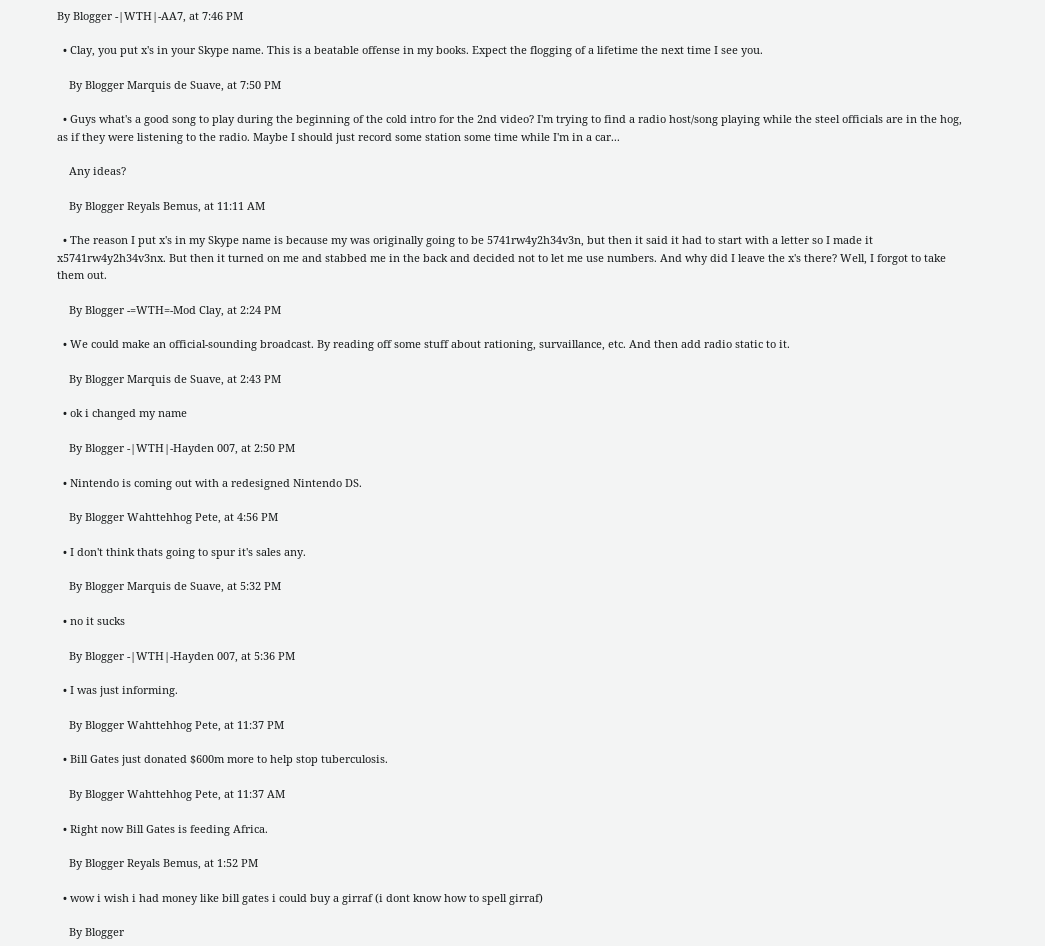By Blogger -|WTH|-AA7, at 7:46 PM

  • Clay, you put x's in your Skype name. This is a beatable offense in my books. Expect the flogging of a lifetime the next time I see you.

    By Blogger Marquis de Suave, at 7:50 PM

  • Guys what's a good song to play during the beginning of the cold intro for the 2nd video? I'm trying to find a radio host/song playing while the steel officials are in the hog, as if they were listening to the radio. Maybe I should just record some station some time while I'm in a car...

    Any ideas?

    By Blogger Reyals Bemus, at 11:11 AM

  • The reason I put x's in my Skype name is because my was originally going to be 5741rw4y2h34v3n, but then it said it had to start with a letter so I made it x5741rw4y2h34v3nx. But then it turned on me and stabbed me in the back and decided not to let me use numbers. And why did I leave the x's there? Well, I forgot to take them out.

    By Blogger -=WTH=-Mod Clay, at 2:24 PM

  • We could make an official-sounding broadcast. By reading off some stuff about rationing, survaillance, etc. And then add radio static to it.

    By Blogger Marquis de Suave, at 2:43 PM

  • ok i changed my name

    By Blogger -|WTH|-Hayden 007, at 2:50 PM

  • Nintendo is coming out with a redesigned Nintendo DS.

    By Blogger Wahttehhog Pete, at 4:56 PM

  • I don't think thats going to spur it's sales any.

    By Blogger Marquis de Suave, at 5:32 PM

  • no it sucks

    By Blogger -|WTH|-Hayden 007, at 5:36 PM

  • I was just informing.

    By Blogger Wahttehhog Pete, at 11:37 PM

  • Bill Gates just donated $600m more to help stop tuberculosis.

    By Blogger Wahttehhog Pete, at 11:37 AM

  • Right now Bill Gates is feeding Africa.

    By Blogger Reyals Bemus, at 1:52 PM

  • wow i wish i had money like bill gates i could buy a girraf (i dont know how to spell girraf)

    By Blogger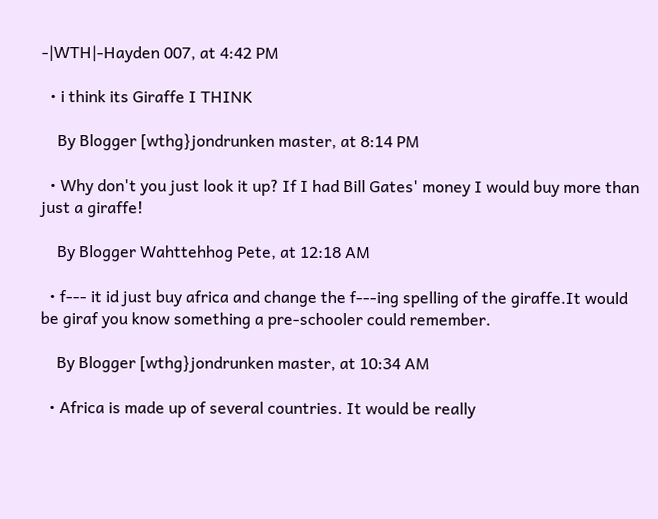-|WTH|-Hayden 007, at 4:42 PM

  • i think its Giraffe I THINK

    By Blogger [wthg}jondrunken master, at 8:14 PM

  • Why don't you just look it up? If I had Bill Gates' money I would buy more than just a giraffe!

    By Blogger Wahttehhog Pete, at 12:18 AM

  • f--- it id just buy africa and change the f---ing spelling of the giraffe.It would be giraf you know something a pre-schooler could remember.

    By Blogger [wthg}jondrunken master, at 10:34 AM

  • Africa is made up of several countries. It would be really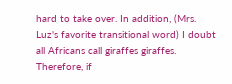hard to take over. In addition, (Mrs. Luz's favorite transitional word) I doubt all Africans call giraffes giraffes. Therefore, if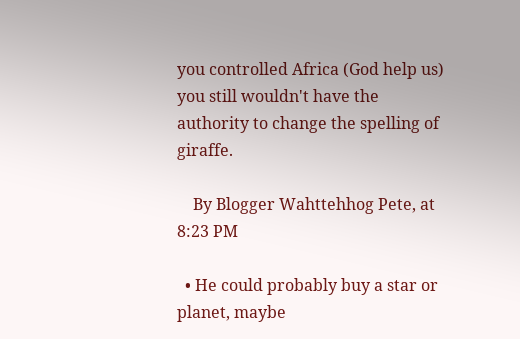you controlled Africa (God help us) you still wouldn't have the authority to change the spelling of giraffe.

    By Blogger Wahttehhog Pete, at 8:23 PM

  • He could probably buy a star or planet, maybe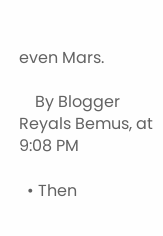even Mars.

    By Blogger Reyals Bemus, at 9:08 PM

  • Then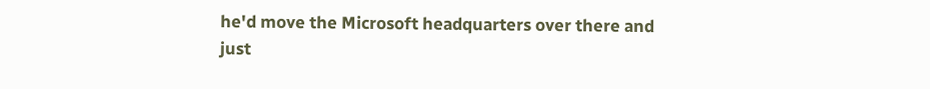he'd move the Microsoft headquarters over there and just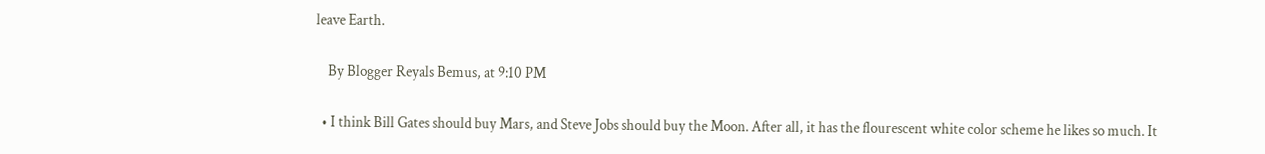leave Earth.

    By Blogger Reyals Bemus, at 9:10 PM

  • I think Bill Gates should buy Mars, and Steve Jobs should buy the Moon. After all, it has the flourescent white color scheme he likes so much. It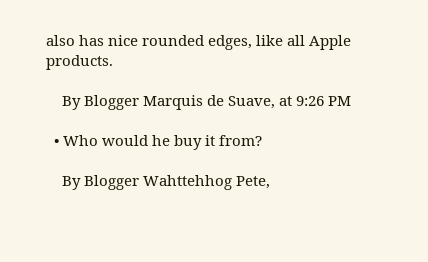also has nice rounded edges, like all Apple products.

    By Blogger Marquis de Suave, at 9:26 PM

  • Who would he buy it from?

    By Blogger Wahttehhog Pete,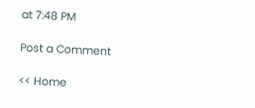at 7:48 PM

Post a Comment

<< Home